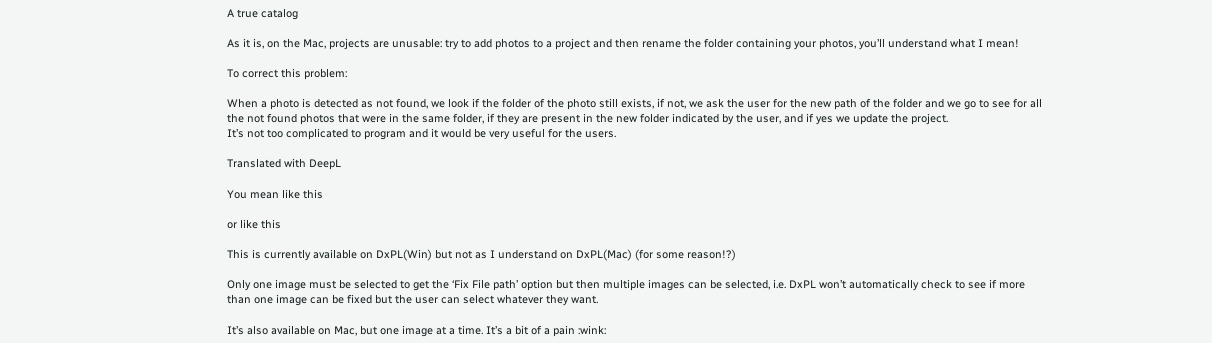A true catalog

As it is, on the Mac, projects are unusable: try to add photos to a project and then rename the folder containing your photos, you’ll understand what I mean!

To correct this problem:

When a photo is detected as not found, we look if the folder of the photo still exists, if not, we ask the user for the new path of the folder and we go to see for all the not found photos that were in the same folder, if they are present in the new folder indicated by the user, and if yes we update the project.
It’s not too complicated to program and it would be very useful for the users.

Translated with DeepL

You mean like this

or like this

This is currently available on DxPL(Win) but not as I understand on DxPL(Mac) (for some reason!?)

Only one image must be selected to get the ‘Fix File path’ option but then multiple images can be selected, i.e. DxPL won’t automatically check to see if more than one image can be fixed but the user can select whatever they want.

It’s also available on Mac, but one image at a time. It’s a bit of a pain :wink: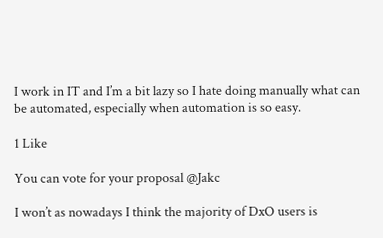I work in IT and I’m a bit lazy so I hate doing manually what can be automated, especially when automation is so easy.

1 Like

You can vote for your proposal @Jakc

I won’t as nowadays I think the majority of DxO users is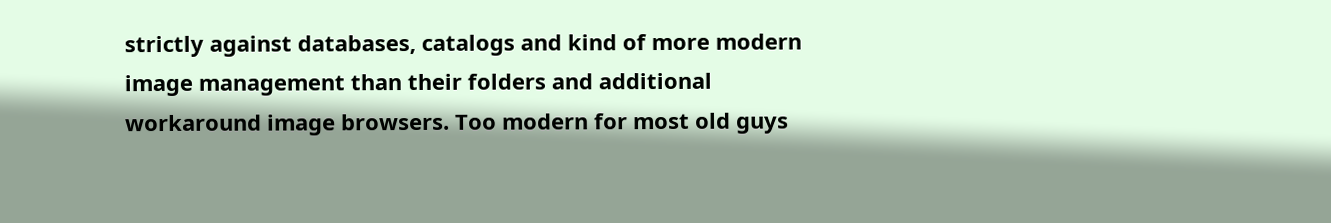strictly against databases, catalogs and kind of more modern image management than their folders and additional workaround image browsers. Too modern for most old guys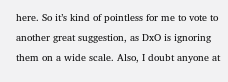here. So it’s kind of pointless for me to vote to another great suggestion, as DxO is ignoring them on a wide scale. Also, I doubt anyone at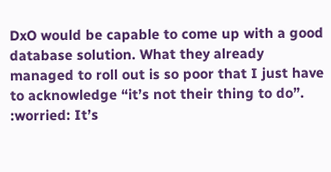DxO would be capable to come up with a good database solution. What they already managed to roll out is so poor that I just have to acknowledge “it’s not their thing to do”. :worried: It’s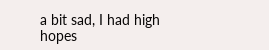a bit sad, I had high hopes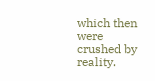which then were crushed by reality.